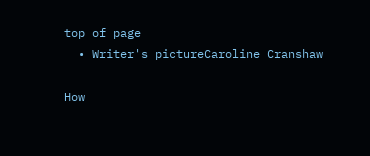top of page
  • Writer's pictureCaroline Cranshaw

How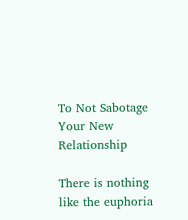To Not Sabotage Your New Relationship

There is nothing like the euphoria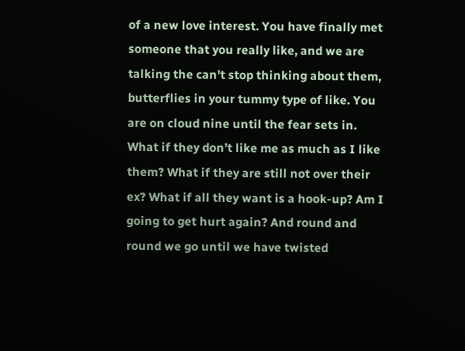of a new love interest. You have finally met someone that you really like, and we are talking the can't stop thinking about them, butterflies in your tummy type of like. You are on cloud nine until the fear sets in. What if they don’t like me as much as I like them? What if they are still not over their ex? What if all they want is a hook-up? Am I going to get hurt again? And round and round we go until we have twisted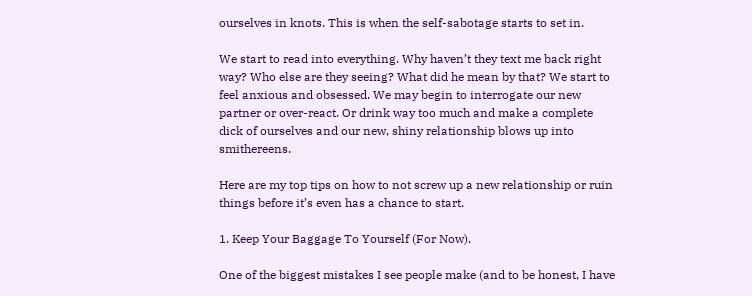ourselves in knots. This is when the self-sabotage starts to set in.

We start to read into everything. Why haven’t they text me back right way? Who else are they seeing? What did he mean by that? We start to feel anxious and obsessed. We may begin to interrogate our new partner or over-react. Or drink way too much and make a complete dick of ourselves and our new, shiny relationship blows up into smithereens.

Here are my top tips on how to not screw up a new relationship or ruin things before it’s even has a chance to start.

1. Keep Your Baggage To Yourself (For Now).

One of the biggest mistakes I see people make (and to be honest, I have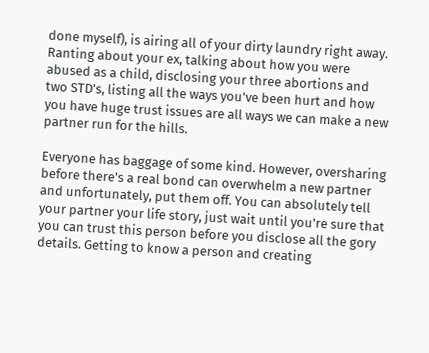done myself), is airing all of your dirty laundry right away. Ranting about your ex, talking about how you were abused as a child, disclosing your three abortions and two STD’s, listing all the ways you've been hurt and how you have huge trust issues are all ways we can make a new partner run for the hills.

Everyone has baggage of some kind. However, oversharing before there's a real bond can overwhelm a new partner and unfortunately, put them off. You can absolutely tell your partner your life story, just wait until you're sure that you can trust this person before you disclose all the gory details. Getting to know a person and creating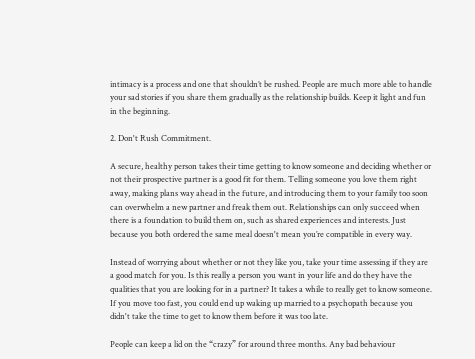intimacy is a process and one that shouldn’t be rushed. People are much more able to handle your sad stories if you share them gradually as the relationship builds. Keep it light and fun in the beginning.

2. Don't Rush Commitment.

A secure, healthy person takes their time getting to know someone and deciding whether or not their prospective partner is a good fit for them. Telling someone you love them right away, making plans way ahead in the future, and introducing them to your family too soon can overwhelm a new partner and freak them out. Relationships can only succeed when there is a foundation to build them on, such as shared experiences and interests. Just because you both ordered the same meal doesn't mean you’re compatible in every way.

Instead of worrying about whether or not they like you, take your time assessing if they are a good match for you. Is this really a person you want in your life and do they have the qualities that you are looking for in a partner? It takes a while to really get to know someone. If you move too fast, you could end up waking up married to a psychopath because you didn't take the time to get to know them before it was too late.

People can keep a lid on the “crazy” for around three months. Any bad behaviour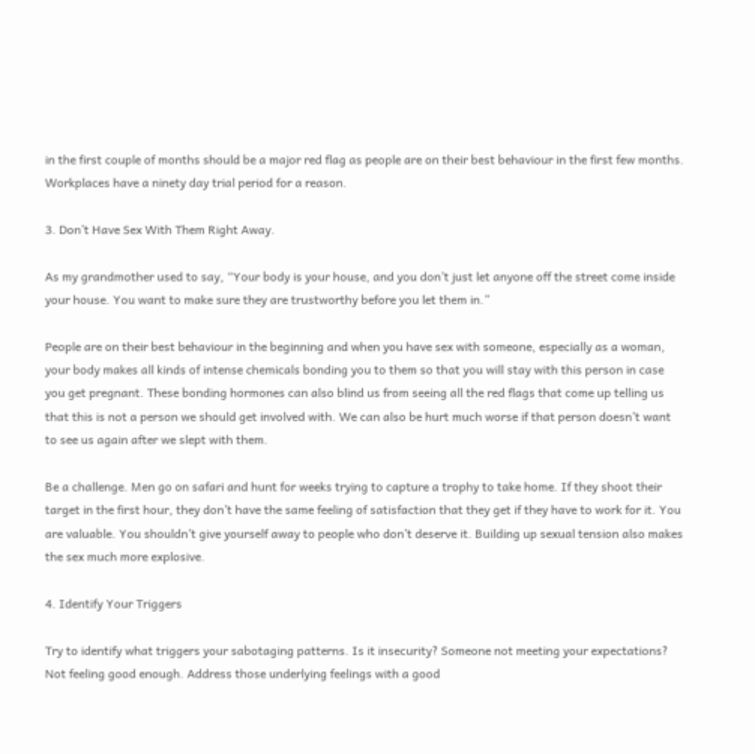in the first couple of months should be a major red flag as people are on their best behaviour in the first few months. Workplaces have a ninety day trial period for a reason.

3. Don’t Have Sex With Them Right Away.

As my grandmother used to say, “Your body is your house, and you don’t just let anyone off the street come inside your house. You want to make sure they are trustworthy before you let them in.”

People are on their best behaviour in the beginning and when you have sex with someone, especially as a woman, your body makes all kinds of intense chemicals bonding you to them so that you will stay with this person in case you get pregnant. These bonding hormones can also blind us from seeing all the red flags that come up telling us that this is not a person we should get involved with. We can also be hurt much worse if that person doesn’t want to see us again after we slept with them.

Be a challenge. Men go on safari and hunt for weeks trying to capture a trophy to take home. If they shoot their target in the first hour, they don’t have the same feeling of satisfaction that they get if they have to work for it. You are valuable. You shouldn’t give yourself away to people who don’t deserve it. Building up sexual tension also makes the sex much more explosive.

4. Identify Your Triggers

Try to identify what triggers your sabotaging patterns. Is it insecurity? Someone not meeting your expectations? Not feeling good enough. Address those underlying feelings with a good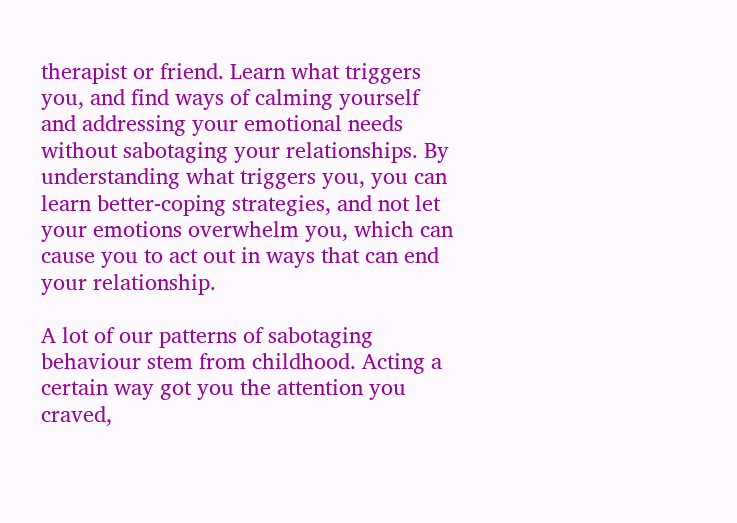therapist or friend. Learn what triggers you, and find ways of calming yourself and addressing your emotional needs without sabotaging your relationships. By understanding what triggers you, you can learn better-coping strategies, and not let your emotions overwhelm you, which can cause you to act out in ways that can end your relationship.

A lot of our patterns of sabotaging behaviour stem from childhood. Acting a certain way got you the attention you craved,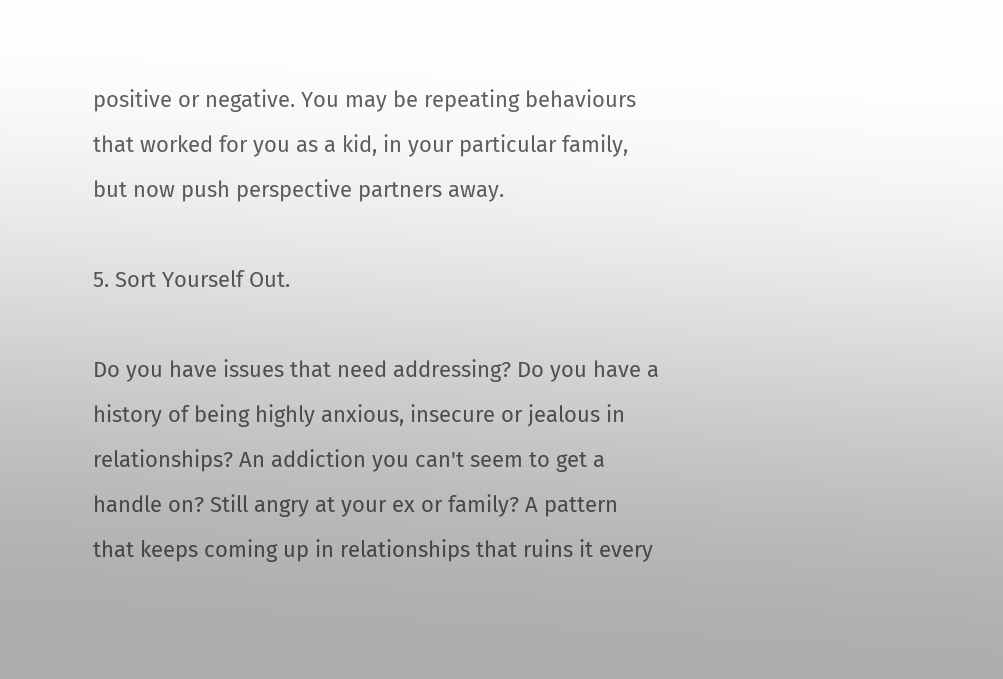positive or negative. You may be repeating behaviours that worked for you as a kid, in your particular family, but now push perspective partners away.

5. Sort Yourself Out.

Do you have issues that need addressing? Do you have a history of being highly anxious, insecure or jealous in relationships? An addiction you can't seem to get a handle on? Still angry at your ex or family? A pattern that keeps coming up in relationships that ruins it every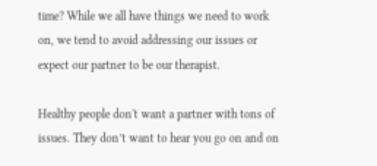time? While we all have things we need to work on, we tend to avoid addressing our issues or expect our partner to be our therapist.

Healthy people don't want a partner with tons of issues. They don’t want to hear you go on and on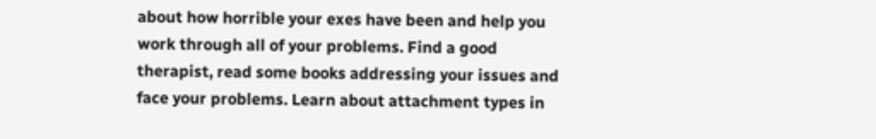about how horrible your exes have been and help you work through all of your problems. Find a good therapist, read some books addressing your issues and face your problems. Learn about attachment types in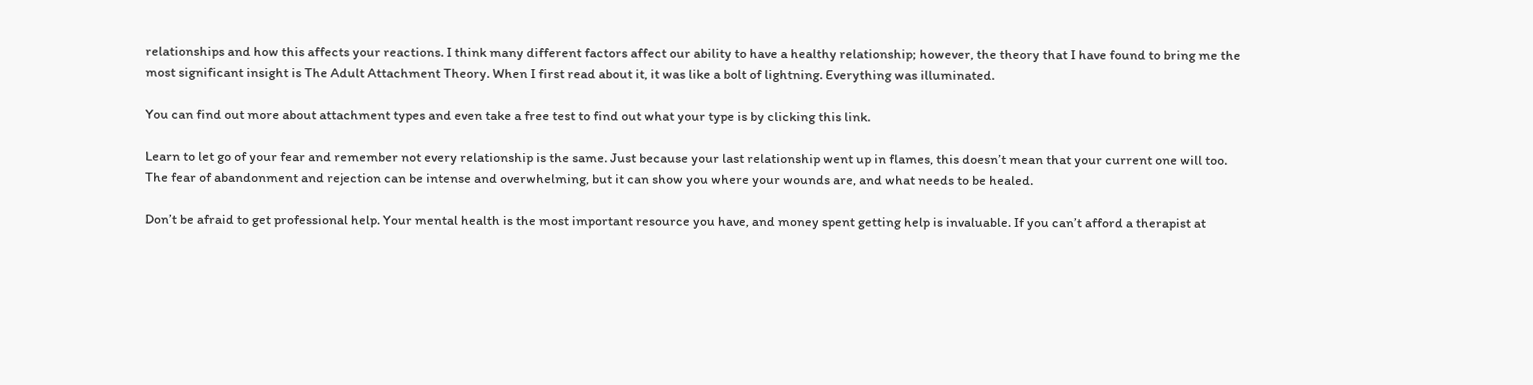relationships and how this affects your reactions. I think many different factors affect our ability to have a healthy relationship; however, the theory that I have found to bring me the most significant insight is The Adult Attachment Theory. When I first read about it, it was like a bolt of lightning. Everything was illuminated.

You can find out more about attachment types and even take a free test to find out what your type is by clicking this link.

Learn to let go of your fear and remember not every relationship is the same. Just because your last relationship went up in flames, this doesn’t mean that your current one will too. The fear of abandonment and rejection can be intense and overwhelming, but it can show you where your wounds are, and what needs to be healed.

Don’t be afraid to get professional help. Your mental health is the most important resource you have, and money spent getting help is invaluable. If you can’t afford a therapist at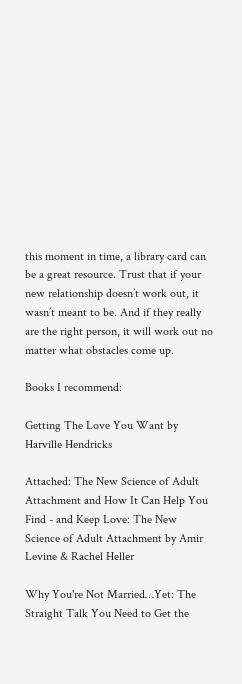this moment in time, a library card can be a great resource. Trust that if your new relationship doesn’t work out, it wasn’t meant to be. And if they really are the right person, it will work out no matter what obstacles come up.

Books I recommend:

Getting The Love You Want by Harville Hendricks

Attached: The New Science of Adult Attachment and How It Can Help You Find - and Keep Love: The New Science of Adult Attachment by Amir Levine & Rachel Heller

Why You're Not Married…Yet: The Straight Talk You Need to Get the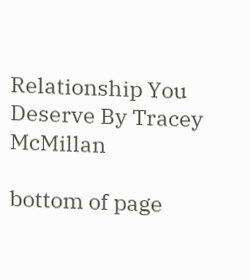Relationship You Deserve By Tracey McMillan

bottom of page